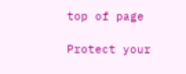top of page

Protect your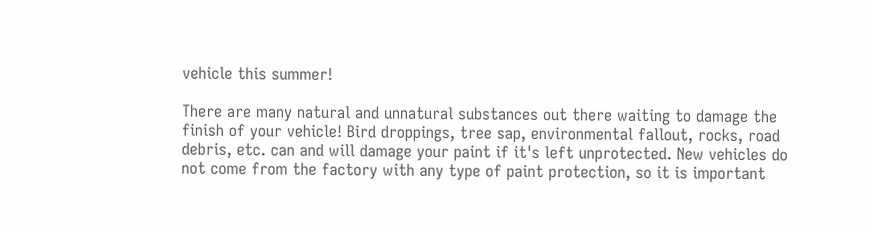vehicle this summer!

There are many natural and unnatural substances out there waiting to damage the finish of your vehicle! Bird droppings, tree sap, environmental fallout, rocks, road debris, etc. can and will damage your paint if it's left unprotected. New vehicles do not come from the factory with any type of paint protection, so it is important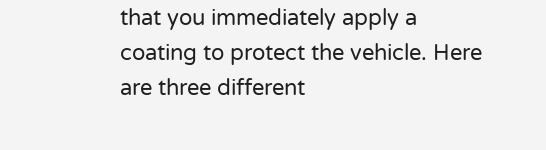that you immediately apply a coating to protect the vehicle. Here are three different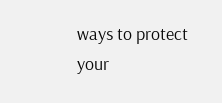ways to protect your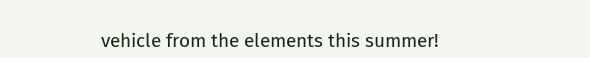vehicle from the elements this summer!